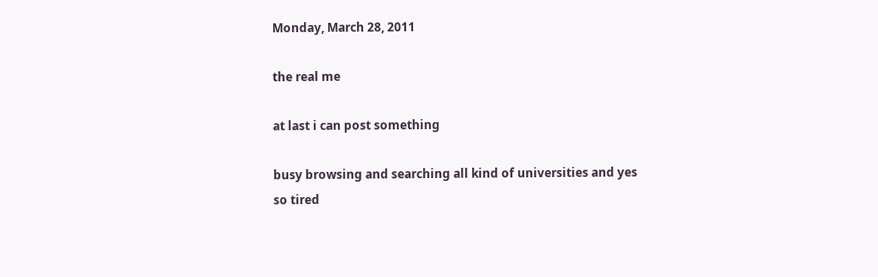Monday, March 28, 2011

the real me

at last i can post something

busy browsing and searching all kind of universities and yes
so tired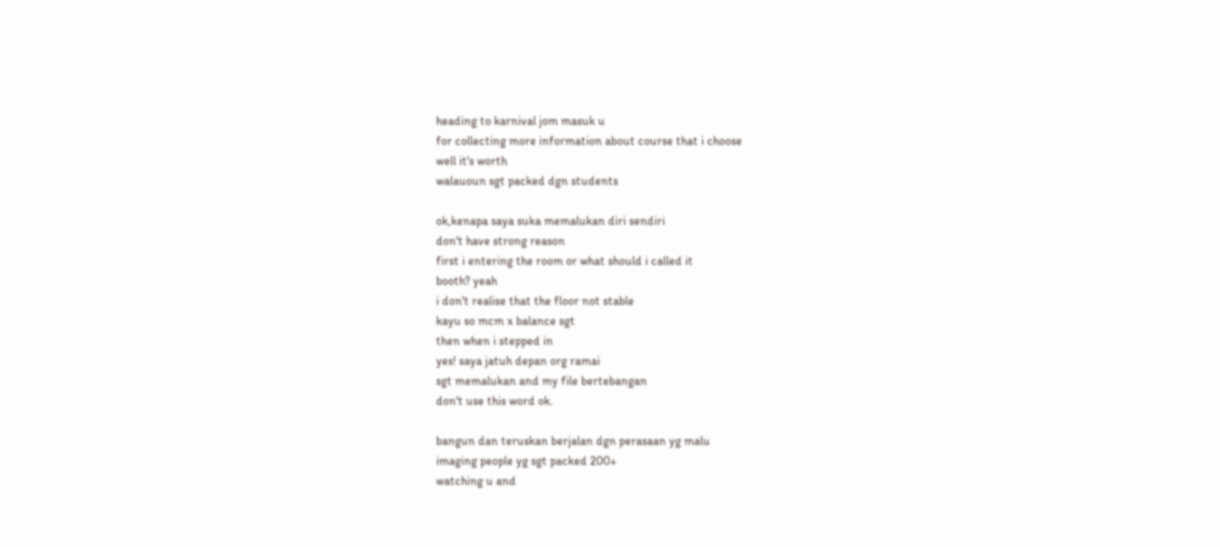heading to karnival jom masuk u
for collecting more information about course that i choose
well it's worth
walauoun sgt packed dgn students

ok,kenapa saya suka memalukan diri sendiri
don't have strong reason
first i entering the room or what should i called it
booth? yeah
i don't realise that the floor not stable
kayu so mcm x balance sgt
then when i stepped in
yes! saya jatuh depan org ramai
sgt memalukan and my file bertebangan
don't use this word ok.

bangun dan teruskan berjalan dgn perasaan yg malu
imaging people yg sgt packed 200+
watching u and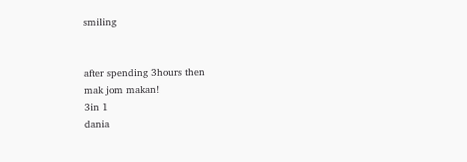smiling


after spending 3hours then
mak jom makan!
3in 1
dania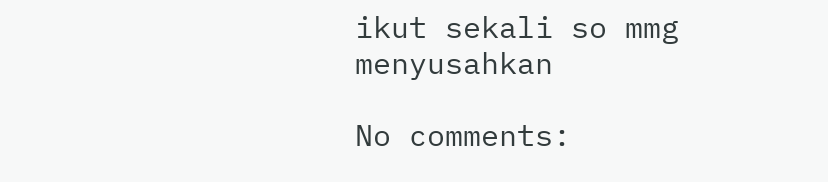ikut sekali so mmg menyusahkan

No comments: